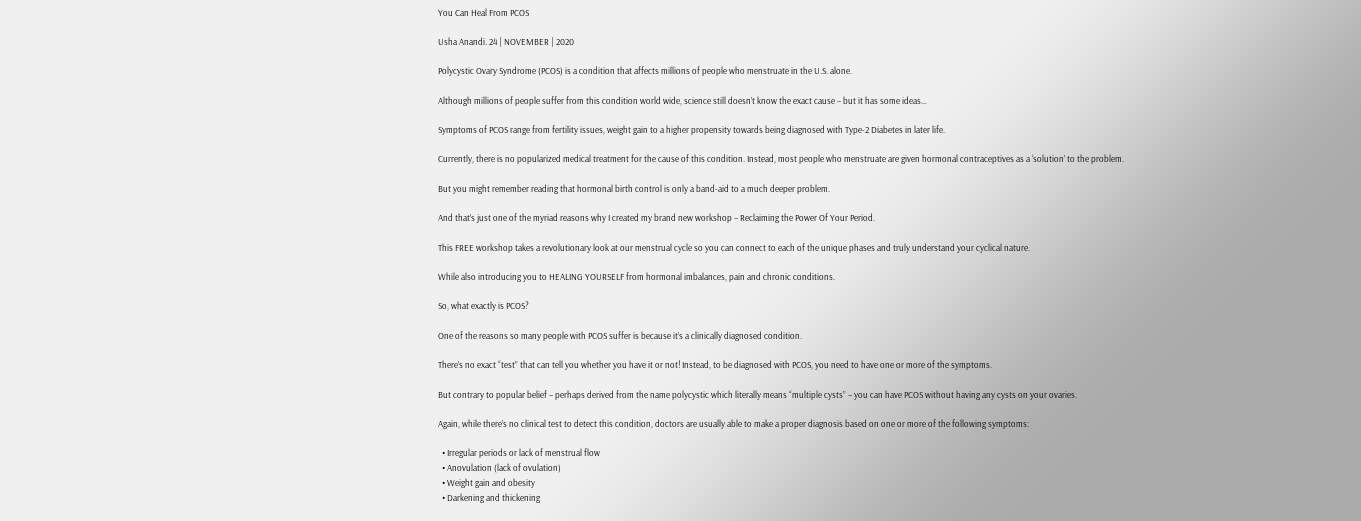You Can Heal From PCOS

Usha Anandi. 24 | NOVEMBER | 2020

Polycystic Ovary Syndrome (PCOS) is a condition that affects millions of people who menstruate in the U.S. alone.

Although millions of people suffer from this condition world wide, science still doesn’t know the exact cause – but it has some ideas…

Symptoms of PCOS range from fertility issues, weight gain to a higher propensity towards being diagnosed with Type-2 Diabetes in later life.

Currently, there is no popularized medical treatment for the cause of this condition. Instead, most people who menstruate are given hormonal contraceptives as a ‘solution’ to the problem.

But you might remember reading that hormonal birth control is only a band-aid to a much deeper problem.

And that’s just one of the myriad reasons why I created my brand new workshop – Reclaiming the Power Of Your Period.

This FREE workshop takes a revolutionary look at our menstrual cycle so you can connect to each of the unique phases and truly understand your cyclical nature.

While also introducing you to HEALING YOURSELF from hormonal imbalances, pain and chronic conditions.

So, what exactly is PCOS?

One of the reasons so many people with PCOS suffer is because it’s a clinically diagnosed condition.

There’s no exact “test” that can tell you whether you have it or not! Instead, to be diagnosed with PCOS, you need to have one or more of the symptoms.

But contrary to popular belief – perhaps derived from the name polycystic which literally means “multiple cysts” – you can have PCOS without having any cysts on your ovaries.

Again, while there’s no clinical test to detect this condition, doctors are usually able to make a proper diagnosis based on one or more of the following symptoms:

  • Irregular periods or lack of menstrual flow
  • Anovulation (lack of ovulation)
  • Weight gain and obesity
  • Darkening and thickening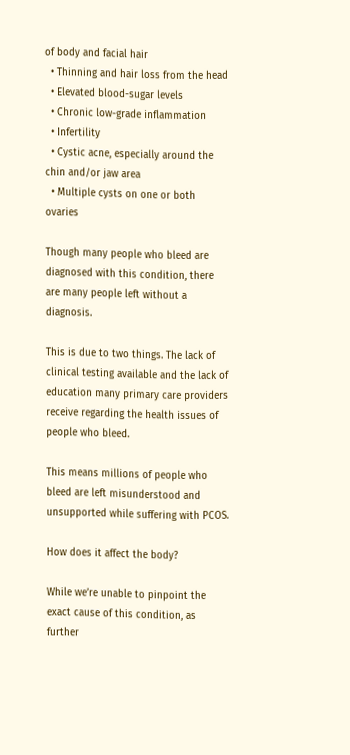of body and facial hair
  • Thinning and hair loss from the head
  • Elevated blood-sugar levels
  • Chronic low-grade inflammation
  • Infertility
  • Cystic acne, especially around the chin and/or jaw area
  • Multiple cysts on one or both ovaries

Though many people who bleed are diagnosed with this condition, there are many people left without a diagnosis.

This is due to two things. The lack of clinical testing available and the lack of education many primary care providers receive regarding the health issues of people who bleed.

This means millions of people who bleed are left misunderstood and unsupported while suffering with PCOS.

How does it affect the body?

While we’re unable to pinpoint the exact cause of this condition, as further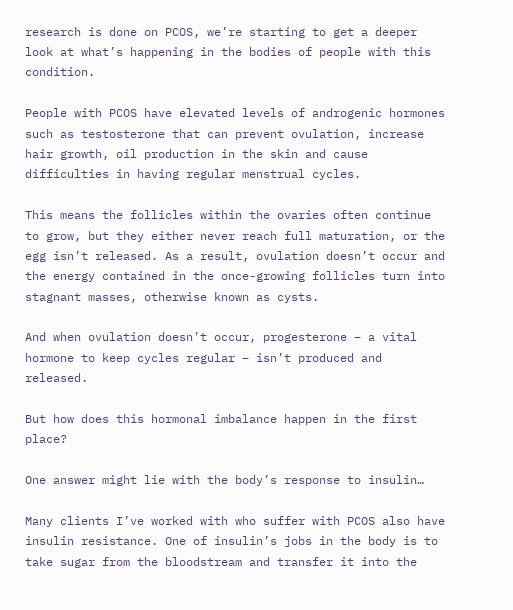research is done on PCOS, we’re starting to get a deeper look at what’s happening in the bodies of people with this condition.

People with PCOS have elevated levels of androgenic hormones such as testosterone that can prevent ovulation, increase hair growth, oil production in the skin and cause difficulties in having regular menstrual cycles.

This means the follicles within the ovaries often continue to grow, but they either never reach full maturation, or the egg isn’t released. As a result, ovulation doesn’t occur and the energy contained in the once-growing follicles turn into stagnant masses, otherwise known as cysts.

And when ovulation doesn’t occur, progesterone – a vital hormone to keep cycles regular – isn’t produced and released.

But how does this hormonal imbalance happen in the first place?

One answer might lie with the body’s response to insulin…

Many clients I’ve worked with who suffer with PCOS also have insulin resistance. One of insulin’s jobs in the body is to take sugar from the bloodstream and transfer it into the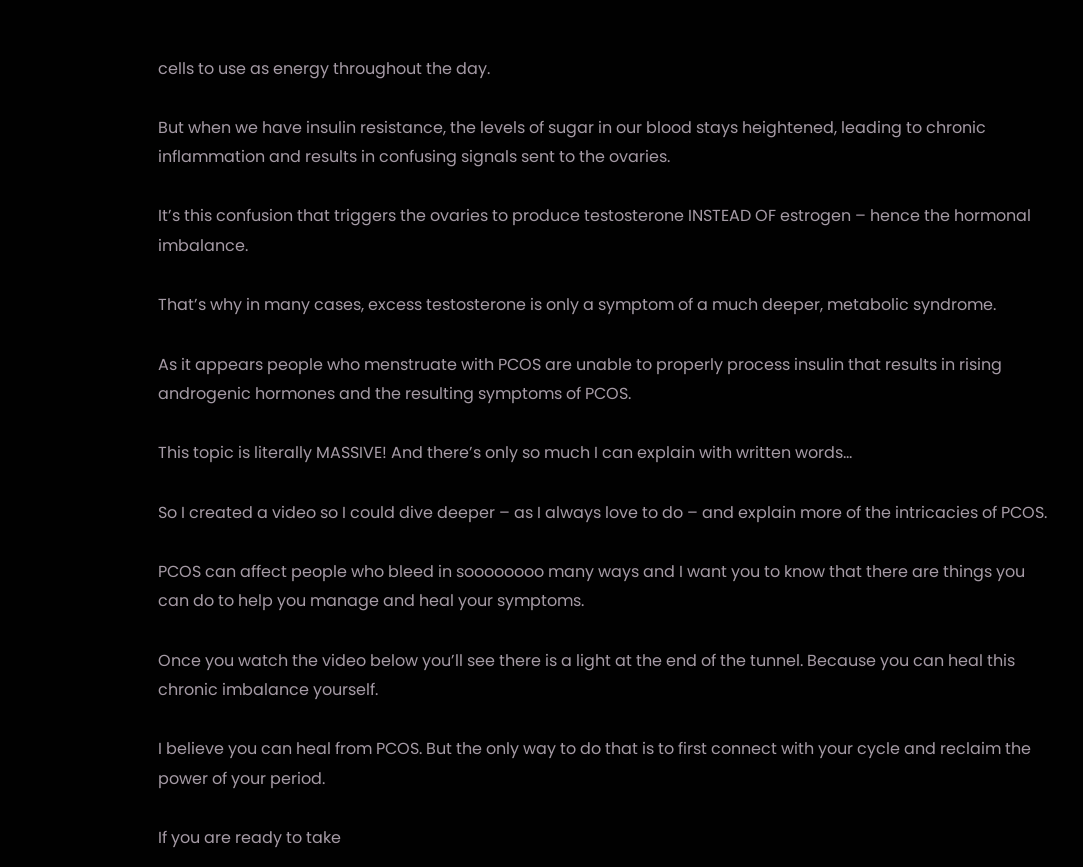cells to use as energy throughout the day.

But when we have insulin resistance, the levels of sugar in our blood stays heightened, leading to chronic inflammation and results in confusing signals sent to the ovaries.

It’s this confusion that triggers the ovaries to produce testosterone INSTEAD OF estrogen – hence the hormonal imbalance.

That’s why in many cases, excess testosterone is only a symptom of a much deeper, metabolic syndrome.

As it appears people who menstruate with PCOS are unable to properly process insulin that results in rising androgenic hormones and the resulting symptoms of PCOS.

This topic is literally MASSIVE! And there’s only so much I can explain with written words…

So I created a video so I could dive deeper – as I always love to do – and explain more of the intricacies of PCOS.

PCOS can affect people who bleed in soooooooo many ways and I want you to know that there are things you can do to help you manage and heal your symptoms.

Once you watch the video below you’ll see there is a light at the end of the tunnel. Because you can heal this chronic imbalance yourself.

I believe you can heal from PCOS. But the only way to do that is to first connect with your cycle and reclaim the power of your period.

If you are ready to take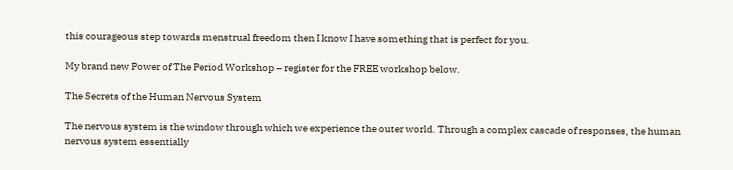this courageous step towards menstrual freedom then I know I have something that is perfect for you.

My brand new Power of The Period Workshop – register for the FREE workshop below.

The Secrets of the Human Nervous System

The nervous system is the window through which we experience the outer world. Through a complex cascade of responses, the human nervous system essentially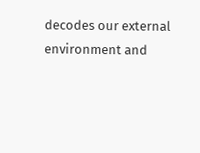decodes our external environment and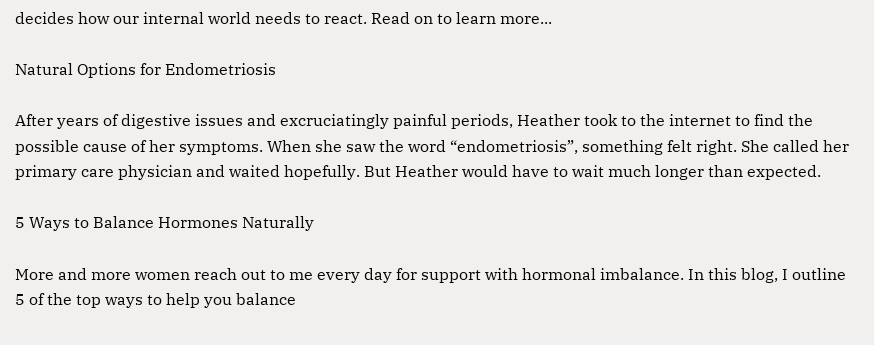decides how our internal world needs to react. Read on to learn more...

Natural Options for Endometriosis

After years of digestive issues and excruciatingly painful periods, Heather took to the internet to find the possible cause of her symptoms. When she saw the word “endometriosis”, something felt right. She called her primary care physician and waited hopefully. But Heather would have to wait much longer than expected.

5 Ways to Balance Hormones Naturally

More and more women reach out to me every day for support with hormonal imbalance. In this blog, I outline 5 of the top ways to help you balance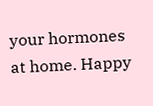your hormones at home. Happy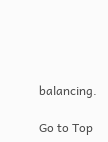balancing.

Go to Top